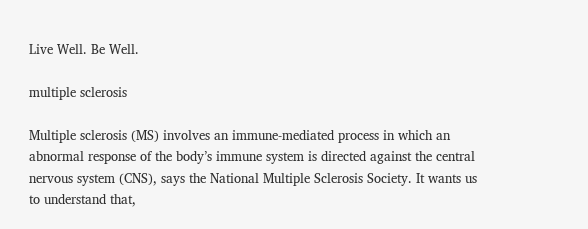Live Well. Be Well.

multiple sclerosis

Multiple sclerosis (MS) involves an immune-mediated process in which an abnormal response of the body’s immune system is directed against the central nervous system (CNS), says the National Multiple Sclerosis Society. It wants us to understand that,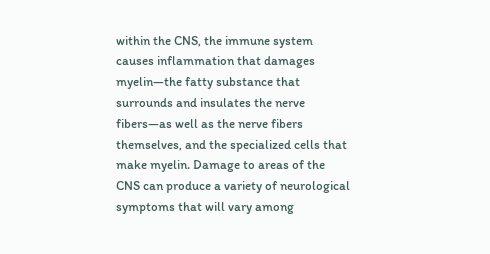within the CNS, the immune system causes inflammation that damages myelin—the fatty substance that surrounds and insulates the nerve fibers—as well as the nerve fibers themselves, and the specialized cells that make myelin. Damage to areas of the CNS can produce a variety of neurological symptoms that will vary among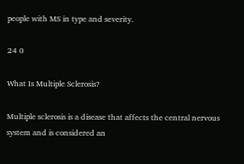people with MS in type and severity.

24 0

What Is Multiple Sclerosis?

Multiple sclerosis is a disease that affects the central nervous system and is considered an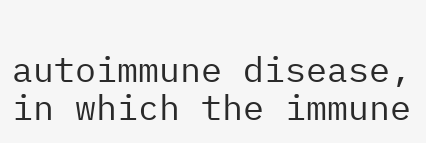autoimmune disease, in which the immune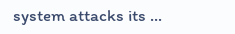system attacks its …